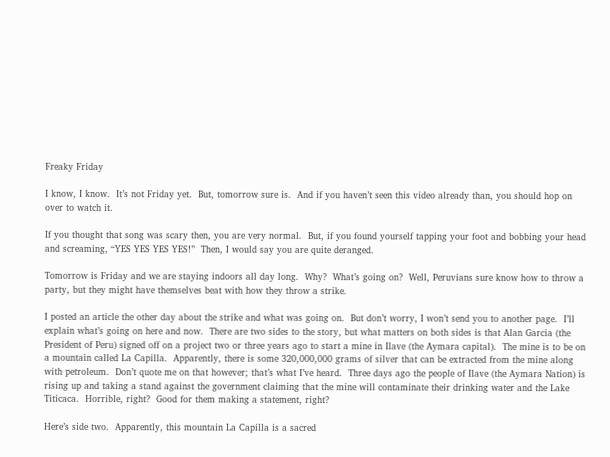Freaky Friday

I know, I know.  It’s not Friday yet.  But, tomorrow sure is.  And if you haven’t seen this video already than, you should hop on over to watch it.

If you thought that song was scary then, you are very normal.  But, if you found yourself tapping your foot and bobbing your head and screaming, “YES YES YES YES!”  Then, I would say you are quite deranged.

Tomorrow is Friday and we are staying indoors all day long.  Why?  What’s going on?  Well, Peruvians sure know how to throw a party, but they might have themselves beat with how they throw a strike.

I posted an article the other day about the strike and what was going on.  But don’t worry, I won’t send you to another page.  I’ll explain what’s going on here and now.  There are two sides to the story, but what matters on both sides is that Alan Garcia (the President of Peru) signed off on a project two or three years ago to start a mine in Ilave (the Aymara capital).  The mine is to be on a mountain called La Capilla.  Apparently, there is some 320,000,000 grams of silver that can be extracted from the mine along with petroleum.  Don’t quote me on that however; that’s what I’ve heard.  Three days ago the people of Ilave (the Aymara Nation) is rising up and taking a stand against the government claiming that the mine will contaminate their drinking water and the Lake Titicaca.  Horrible, right?  Good for them making a statement, right?

Here’s side two.  Apparently, this mountain La Capilla is a sacred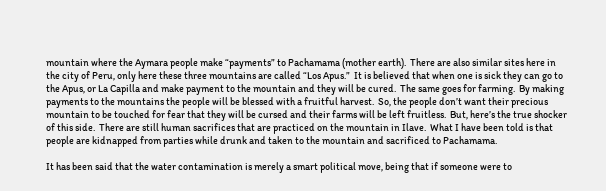mountain where the Aymara people make “payments” to Pachamama (mother earth).  There are also similar sites here in the city of Peru, only here these three mountains are called “Los Apus.”  It is believed that when one is sick they can go to the Apus, or La Capilla and make payment to the mountain and they will be cured.  The same goes for farming.  By making payments to the mountains the people will be blessed with a fruitful harvest.  So, the people don’t want their precious mountain to be touched for fear that they will be cursed and their farms will be left fruitless.  But, here’s the true shocker of this side.  There are still human sacrifices that are practiced on the mountain in Ilave.  What I have been told is that people are kidnapped from parties while drunk and taken to the mountain and sacrificed to Pachamama.

It has been said that the water contamination is merely a smart political move, being that if someone were to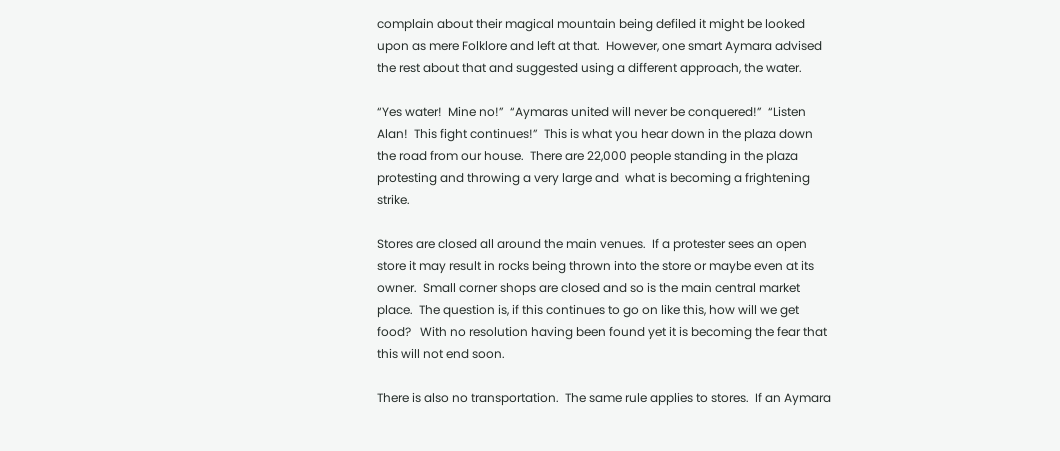complain about their magical mountain being defiled it might be looked upon as mere Folklore and left at that.  However, one smart Aymara advised the rest about that and suggested using a different approach, the water.

“Yes water!  Mine no!”  “Aymaras united will never be conquered!”  “Listen Alan!  This fight continues!”  This is what you hear down in the plaza down the road from our house.  There are 22,000 people standing in the plaza protesting and throwing a very large and  what is becoming a frightening strike.

Stores are closed all around the main venues.  If a protester sees an open store it may result in rocks being thrown into the store or maybe even at its owner.  Small corner shops are closed and so is the main central market place.  The question is, if this continues to go on like this, how will we get food?   With no resolution having been found yet it is becoming the fear that this will not end soon.

There is also no transportation.  The same rule applies to stores.  If an Aymara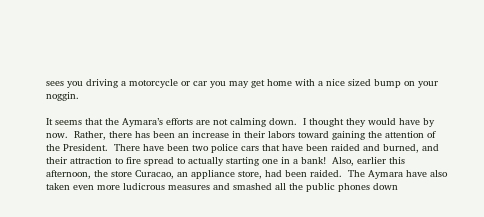sees you driving a motorcycle or car you may get home with a nice sized bump on your noggin.

It seems that the Aymara’s efforts are not calming down.  I thought they would have by now.  Rather, there has been an increase in their labors toward gaining the attention of the President.  There have been two police cars that have been raided and burned, and their attraction to fire spread to actually starting one in a bank!  Also, earlier this afternoon, the store Curacao, an appliance store, had been raided.  The Aymara have also taken even more ludicrous measures and smashed all the public phones down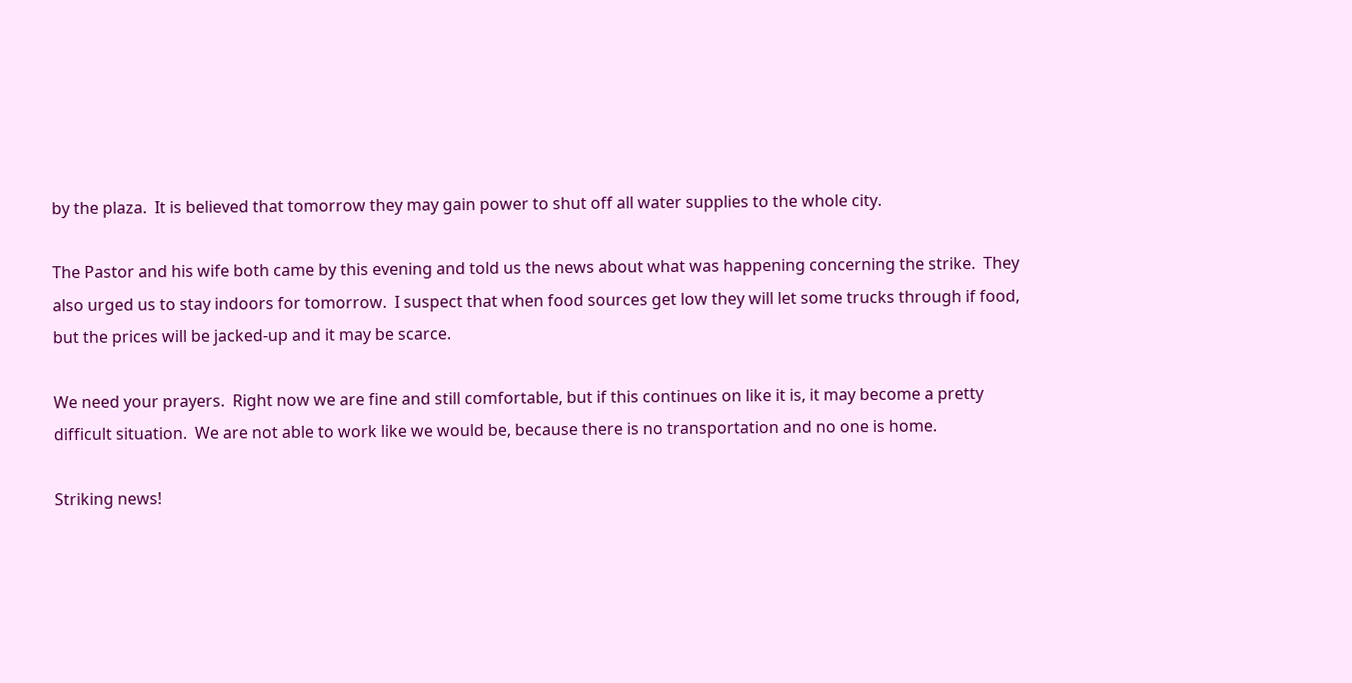by the plaza.  It is believed that tomorrow they may gain power to shut off all water supplies to the whole city.

The Pastor and his wife both came by this evening and told us the news about what was happening concerning the strike.  They also urged us to stay indoors for tomorrow.  I suspect that when food sources get low they will let some trucks through if food, but the prices will be jacked-up and it may be scarce.

We need your prayers.  Right now we are fine and still comfortable, but if this continues on like it is, it may become a pretty difficult situation.  We are not able to work like we would be, because there is no transportation and no one is home.

Striking news!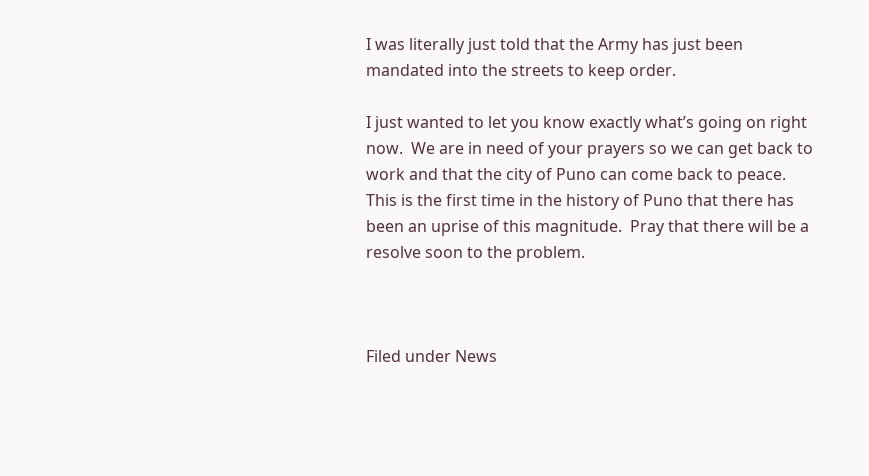I was literally just told that the Army has just been mandated into the streets to keep order.

I just wanted to let you know exactly what’s going on right now.  We are in need of your prayers so we can get back to work and that the city of Puno can come back to peace.  This is the first time in the history of Puno that there has been an uprise of this magnitude.  Pray that there will be a resolve soon to the problem.



Filed under News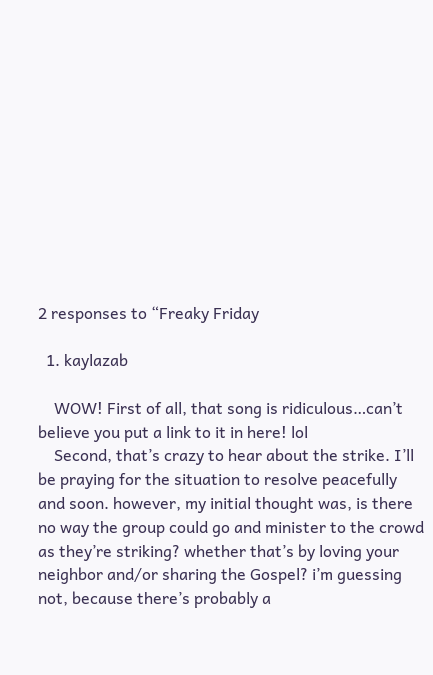2 responses to “Freaky Friday

  1. kaylazab

    WOW! First of all, that song is ridiculous…can’t believe you put a link to it in here! lol
    Second, that’s crazy to hear about the strike. I’ll be praying for the situation to resolve peacefully and soon. however, my initial thought was, is there no way the group could go and minister to the crowd as they’re striking? whether that’s by loving your neighbor and/or sharing the Gospel? i’m guessing not, because there’s probably a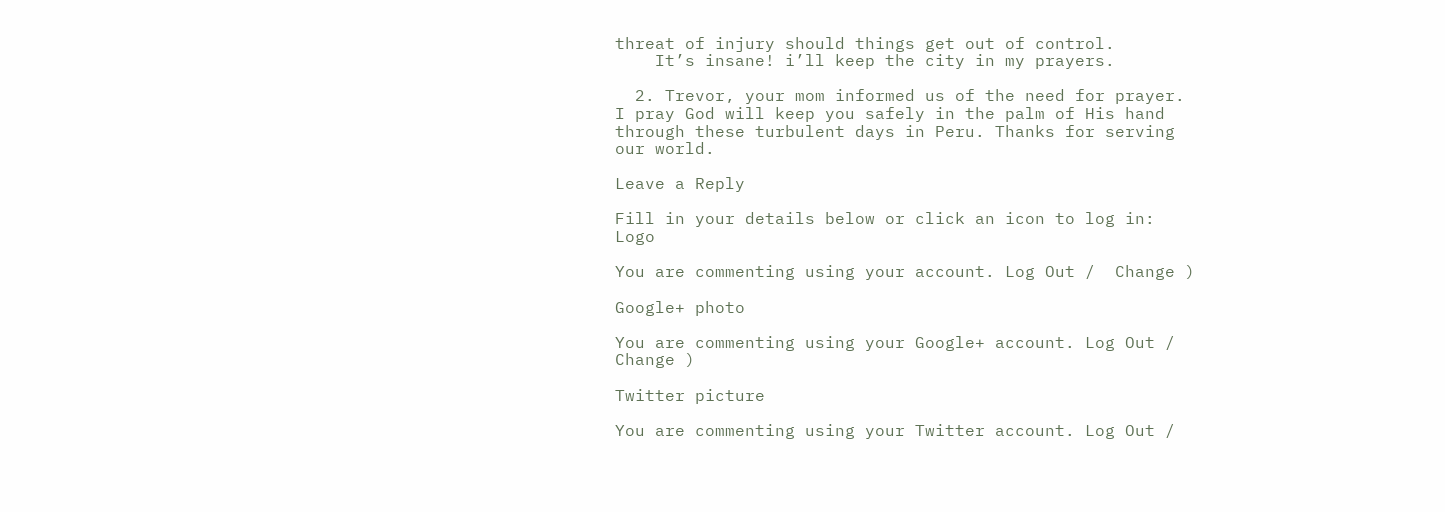threat of injury should things get out of control.
    It’s insane! i’ll keep the city in my prayers.

  2. Trevor, your mom informed us of the need for prayer. I pray God will keep you safely in the palm of His hand through these turbulent days in Peru. Thanks for serving our world.

Leave a Reply

Fill in your details below or click an icon to log in: Logo

You are commenting using your account. Log Out /  Change )

Google+ photo

You are commenting using your Google+ account. Log Out /  Change )

Twitter picture

You are commenting using your Twitter account. Log Out /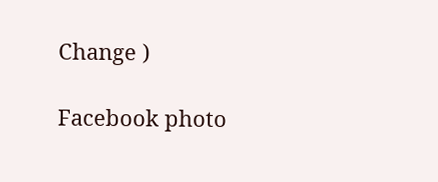Change )

Facebook photo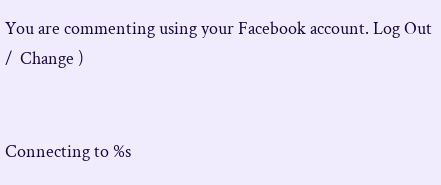You are commenting using your Facebook account. Log Out /  Change )


Connecting to %s